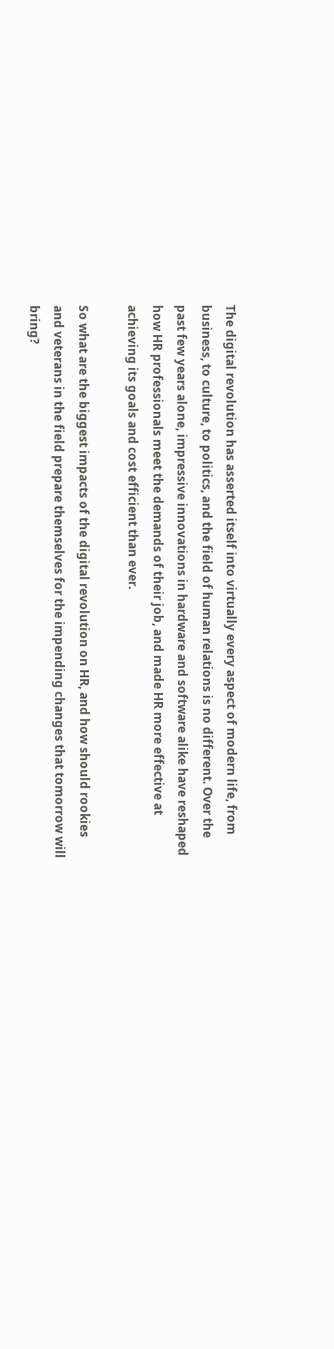The digital revolution has asserted itself into virtually every aspect of modern life, from business, to culture, to politics, and the field of human relations is no different. Over the past few years alone, impressive innovations in hardware and software alike have reshaped how HR professionals meet the demands of their job, and made HR more effective at achieving its goals and cost efficient than ever.

So what are the biggest impacts of the digital revolution on HR, and how should rookies and veterans in the field prepare themselves for the impending changes that tomorrow will bring?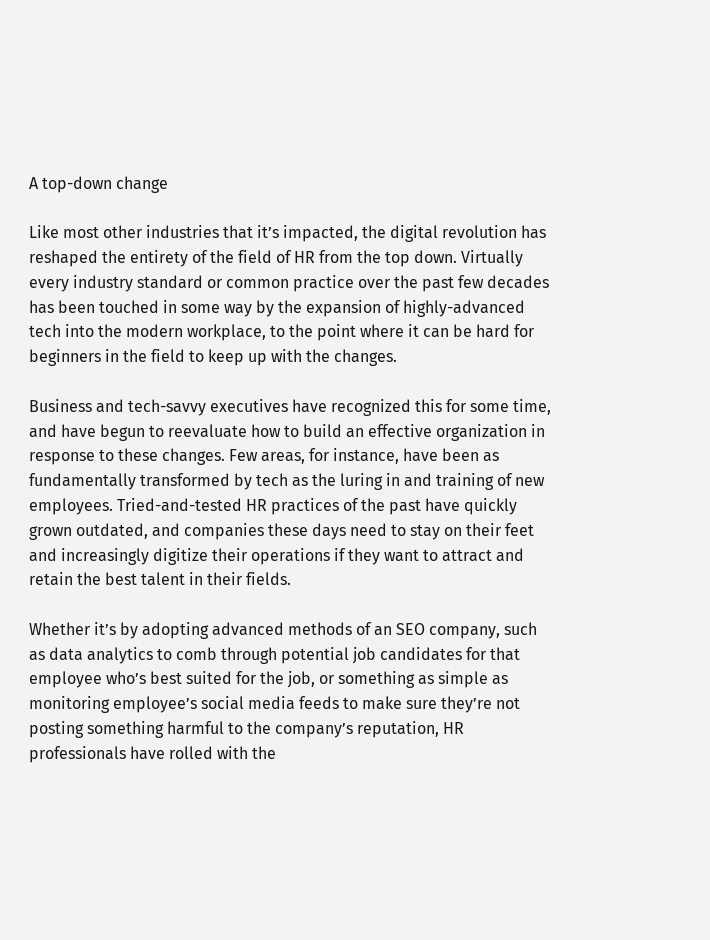A top-down change

Like most other industries that it’s impacted, the digital revolution has reshaped the entirety of the field of HR from the top down. Virtually every industry standard or common practice over the past few decades has been touched in some way by the expansion of highly-advanced tech into the modern workplace, to the point where it can be hard for beginners in the field to keep up with the changes.

Business and tech-savvy executives have recognized this for some time, and have begun to reevaluate how to build an effective organization in response to these changes. Few areas, for instance, have been as fundamentally transformed by tech as the luring in and training of new employees. Tried-and-tested HR practices of the past have quickly grown outdated, and companies these days need to stay on their feet and increasingly digitize their operations if they want to attract and retain the best talent in their fields.

Whether it’s by adopting advanced methods of an SEO company, such as data analytics to comb through potential job candidates for that employee who’s best suited for the job, or something as simple as monitoring employee’s social media feeds to make sure they’re not posting something harmful to the company’s reputation, HR professionals have rolled with the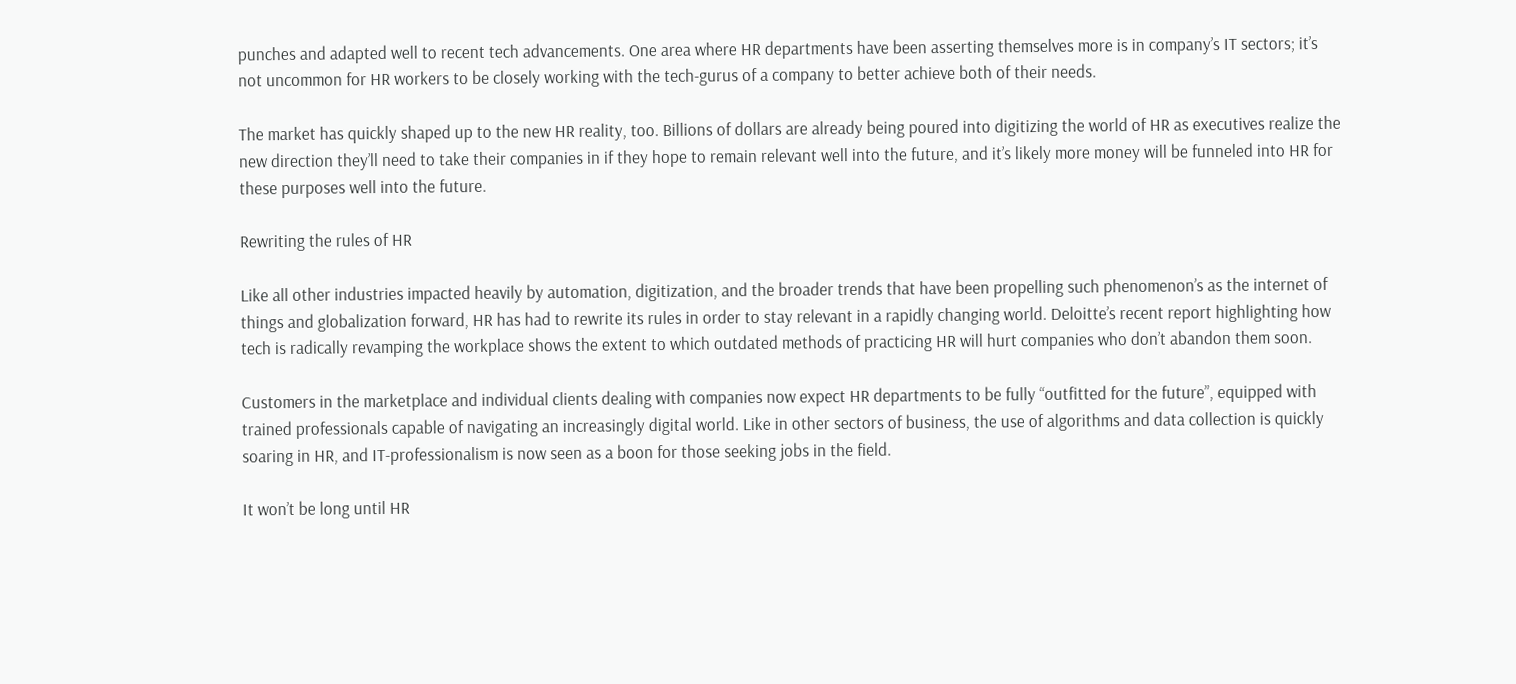punches and adapted well to recent tech advancements. One area where HR departments have been asserting themselves more is in company’s IT sectors; it’s not uncommon for HR workers to be closely working with the tech-gurus of a company to better achieve both of their needs.

The market has quickly shaped up to the new HR reality, too. Billions of dollars are already being poured into digitizing the world of HR as executives realize the new direction they’ll need to take their companies in if they hope to remain relevant well into the future, and it’s likely more money will be funneled into HR for these purposes well into the future.

Rewriting the rules of HR

Like all other industries impacted heavily by automation, digitization, and the broader trends that have been propelling such phenomenon’s as the internet of things and globalization forward, HR has had to rewrite its rules in order to stay relevant in a rapidly changing world. Deloitte’s recent report highlighting how tech is radically revamping the workplace shows the extent to which outdated methods of practicing HR will hurt companies who don’t abandon them soon.

Customers in the marketplace and individual clients dealing with companies now expect HR departments to be fully “outfitted for the future”, equipped with trained professionals capable of navigating an increasingly digital world. Like in other sectors of business, the use of algorithms and data collection is quickly soaring in HR, and IT-professionalism is now seen as a boon for those seeking jobs in the field.

It won’t be long until HR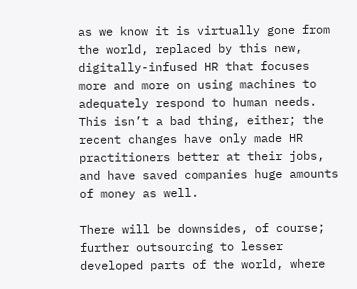as we know it is virtually gone from the world, replaced by this new, digitally-infused HR that focuses more and more on using machines to adequately respond to human needs. This isn’t a bad thing, either; the recent changes have only made HR practitioners better at their jobs, and have saved companies huge amounts of money as well.

There will be downsides, of course; further outsourcing to lesser developed parts of the world, where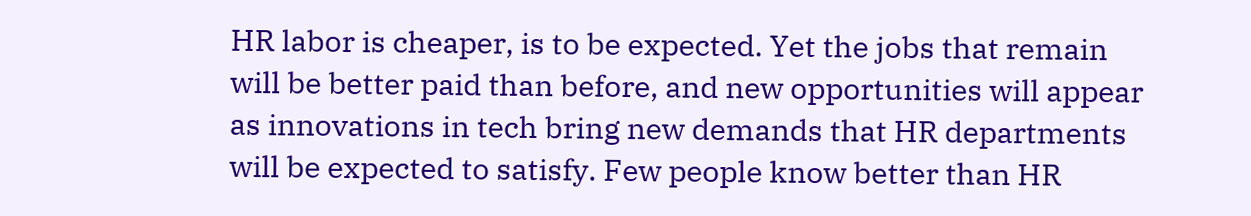HR labor is cheaper, is to be expected. Yet the jobs that remain will be better paid than before, and new opportunities will appear as innovations in tech bring new demands that HR departments will be expected to satisfy. Few people know better than HR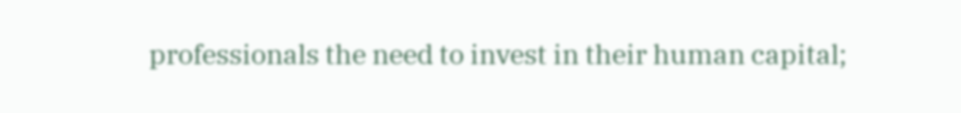professionals the need to invest in their human capital;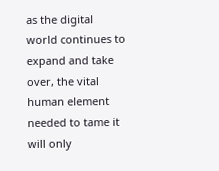as the digital world continues to expand and take over, the vital human element needed to tame it will only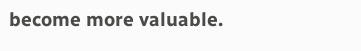become more valuable.